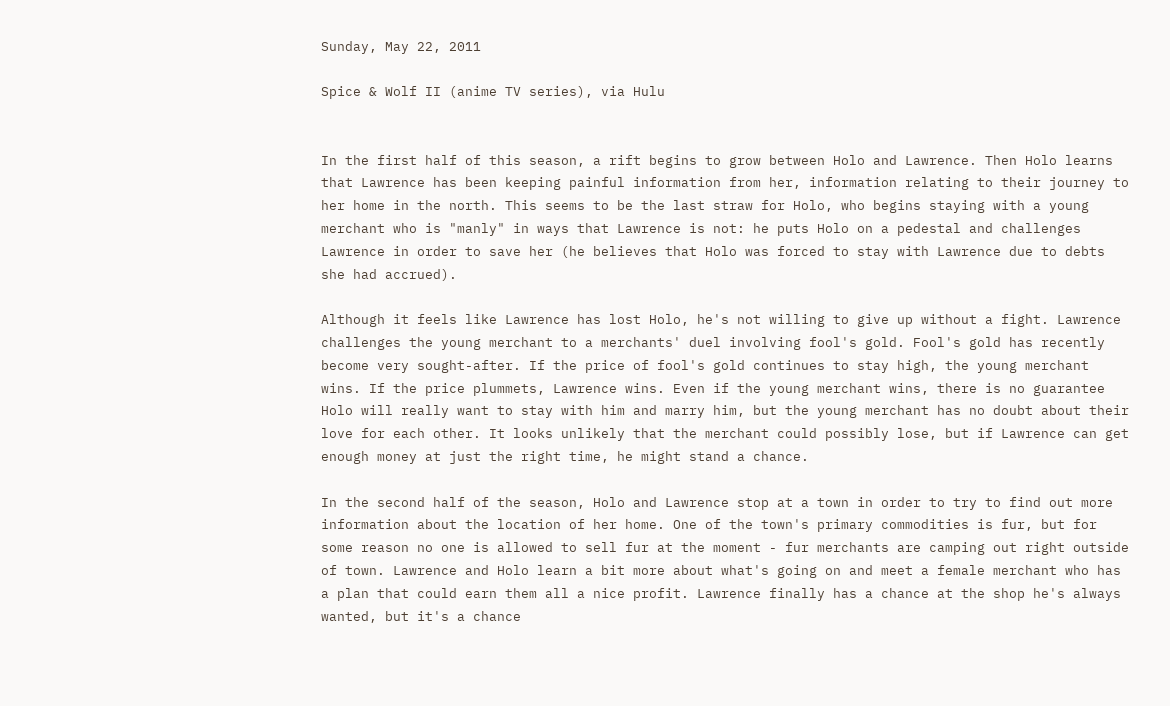Sunday, May 22, 2011

Spice & Wolf II (anime TV series), via Hulu


In the first half of this season, a rift begins to grow between Holo and Lawrence. Then Holo learns that Lawrence has been keeping painful information from her, information relating to their journey to her home in the north. This seems to be the last straw for Holo, who begins staying with a young merchant who is "manly" in ways that Lawrence is not: he puts Holo on a pedestal and challenges Lawrence in order to save her (he believes that Holo was forced to stay with Lawrence due to debts she had accrued).

Although it feels like Lawrence has lost Holo, he's not willing to give up without a fight. Lawrence challenges the young merchant to a merchants' duel involving fool's gold. Fool's gold has recently become very sought-after. If the price of fool's gold continues to stay high, the young merchant wins. If the price plummets, Lawrence wins. Even if the young merchant wins, there is no guarantee Holo will really want to stay with him and marry him, but the young merchant has no doubt about their love for each other. It looks unlikely that the merchant could possibly lose, but if Lawrence can get enough money at just the right time, he might stand a chance.

In the second half of the season, Holo and Lawrence stop at a town in order to try to find out more information about the location of her home. One of the town's primary commodities is fur, but for some reason no one is allowed to sell fur at the moment - fur merchants are camping out right outside of town. Lawrence and Holo learn a bit more about what's going on and meet a female merchant who has a plan that could earn them all a nice profit. Lawrence finally has a chance at the shop he's always wanted, but it's a chance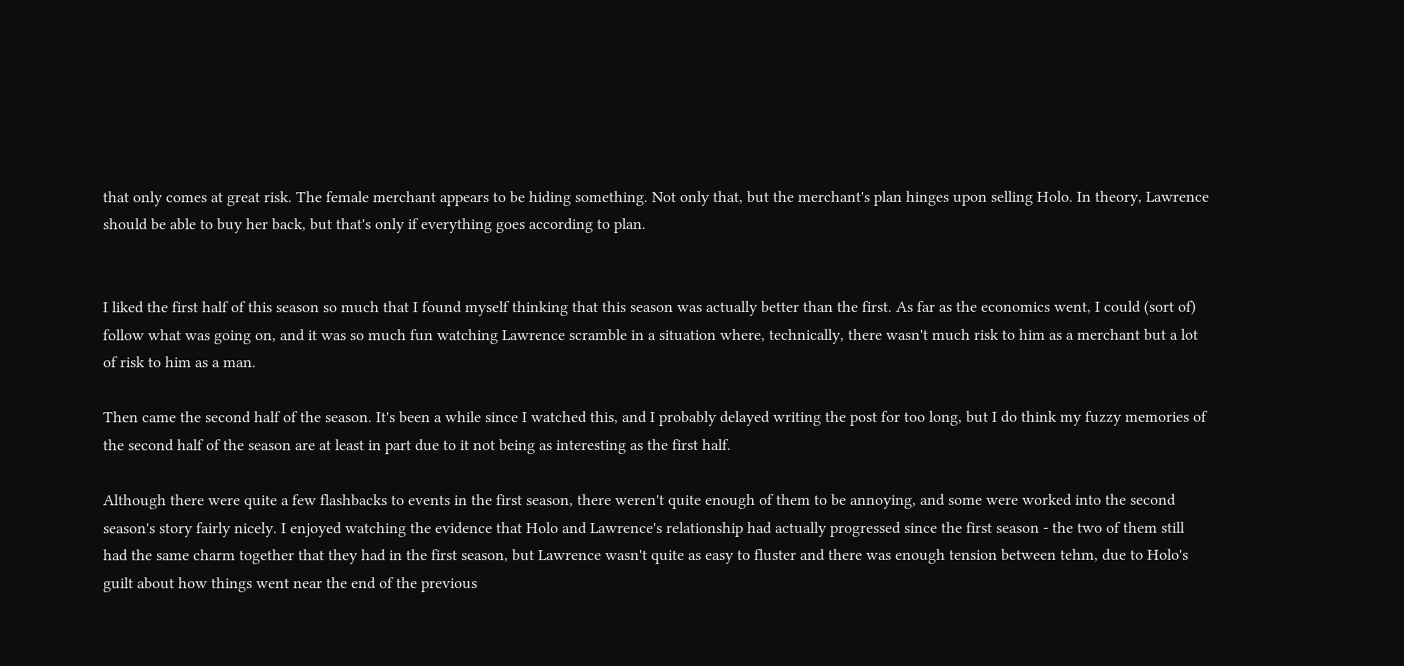that only comes at great risk. The female merchant appears to be hiding something. Not only that, but the merchant's plan hinges upon selling Holo. In theory, Lawrence should be able to buy her back, but that's only if everything goes according to plan.


I liked the first half of this season so much that I found myself thinking that this season was actually better than the first. As far as the economics went, I could (sort of) follow what was going on, and it was so much fun watching Lawrence scramble in a situation where, technically, there wasn't much risk to him as a merchant but a lot of risk to him as a man.

Then came the second half of the season. It's been a while since I watched this, and I probably delayed writing the post for too long, but I do think my fuzzy memories of the second half of the season are at least in part due to it not being as interesting as the first half.

Although there were quite a few flashbacks to events in the first season, there weren't quite enough of them to be annoying, and some were worked into the second season's story fairly nicely. I enjoyed watching the evidence that Holo and Lawrence's relationship had actually progressed since the first season - the two of them still had the same charm together that they had in the first season, but Lawrence wasn't quite as easy to fluster and there was enough tension between tehm, due to Holo's guilt about how things went near the end of the previous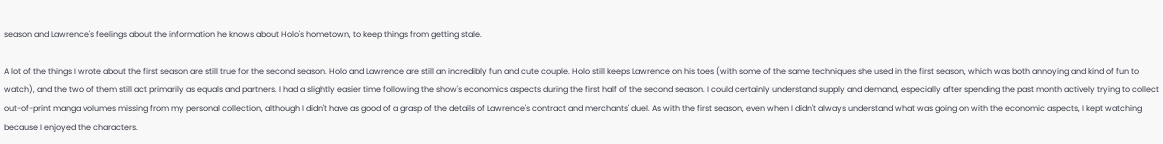season and Lawrence's feelings about the information he knows about Holo's hometown, to keep things from getting stale.

A lot of the things I wrote about the first season are still true for the second season. Holo and Lawrence are still an incredibly fun and cute couple. Holo still keeps Lawrence on his toes (with some of the same techniques she used in the first season, which was both annoying and kind of fun to watch), and the two of them still act primarily as equals and partners. I had a slightly easier time following the show's economics aspects during the first half of the second season. I could certainly understand supply and demand, especially after spending the past month actively trying to collect out-of-print manga volumes missing from my personal collection, although I didn't have as good of a grasp of the details of Lawrence's contract and merchants' duel. As with the first season, even when I didn't always understand what was going on with the economic aspects, I kept watching because I enjoyed the characters.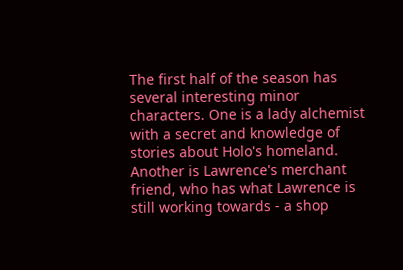The first half of the season has several interesting minor characters. One is a lady alchemist with a secret and knowledge of stories about Holo's homeland. Another is Lawrence's merchant friend, who has what Lawrence is still working towards - a shop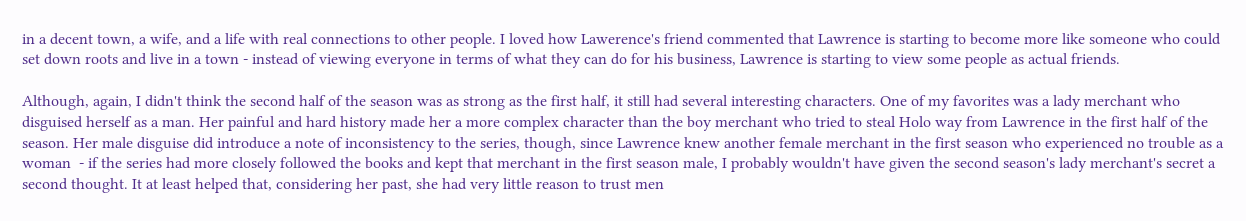in a decent town, a wife, and a life with real connections to other people. I loved how Lawerence's friend commented that Lawrence is starting to become more like someone who could set down roots and live in a town - instead of viewing everyone in terms of what they can do for his business, Lawrence is starting to view some people as actual friends.

Although, again, I didn't think the second half of the season was as strong as the first half, it still had several interesting characters. One of my favorites was a lady merchant who disguised herself as a man. Her painful and hard history made her a more complex character than the boy merchant who tried to steal Holo way from Lawrence in the first half of the season. Her male disguise did introduce a note of inconsistency to the series, though, since Lawrence knew another female merchant in the first season who experienced no trouble as a woman  - if the series had more closely followed the books and kept that merchant in the first season male, I probably wouldn't have given the second season's lady merchant's secret a second thought. It at least helped that, considering her past, she had very little reason to trust men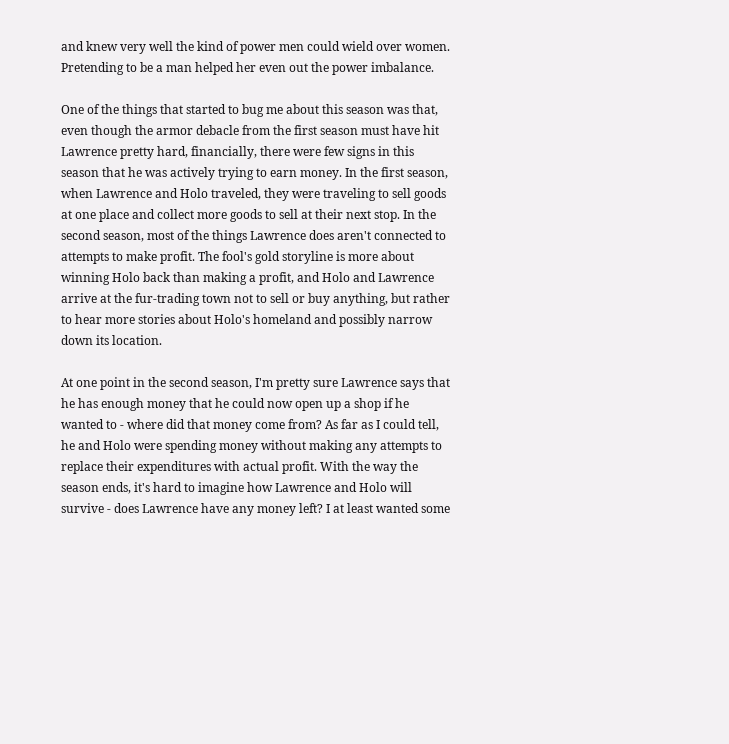and knew very well the kind of power men could wield over women. Pretending to be a man helped her even out the power imbalance.

One of the things that started to bug me about this season was that, even though the armor debacle from the first season must have hit Lawrence pretty hard, financially, there were few signs in this season that he was actively trying to earn money. In the first season, when Lawrence and Holo traveled, they were traveling to sell goods at one place and collect more goods to sell at their next stop. In the second season, most of the things Lawrence does aren't connected to attempts to make profit. The fool's gold storyline is more about winning Holo back than making a profit, and Holo and Lawrence arrive at the fur-trading town not to sell or buy anything, but rather to hear more stories about Holo's homeland and possibly narrow down its location.

At one point in the second season, I'm pretty sure Lawrence says that he has enough money that he could now open up a shop if he wanted to - where did that money come from? As far as I could tell, he and Holo were spending money without making any attempts to replace their expenditures with actual profit. With the way the season ends, it's hard to imagine how Lawrence and Holo will survive - does Lawrence have any money left? I at least wanted some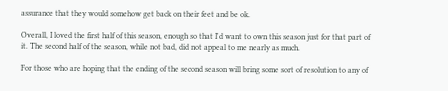assurance that they would somehow get back on their feet and be ok.

Overall, I loved the first half of this season, enough so that I'd want to own this season just for that part of it. The second half of the season, while not bad, did not appeal to me nearly as much.

For those who are hoping that the ending of the second season will bring some sort of resolution to any of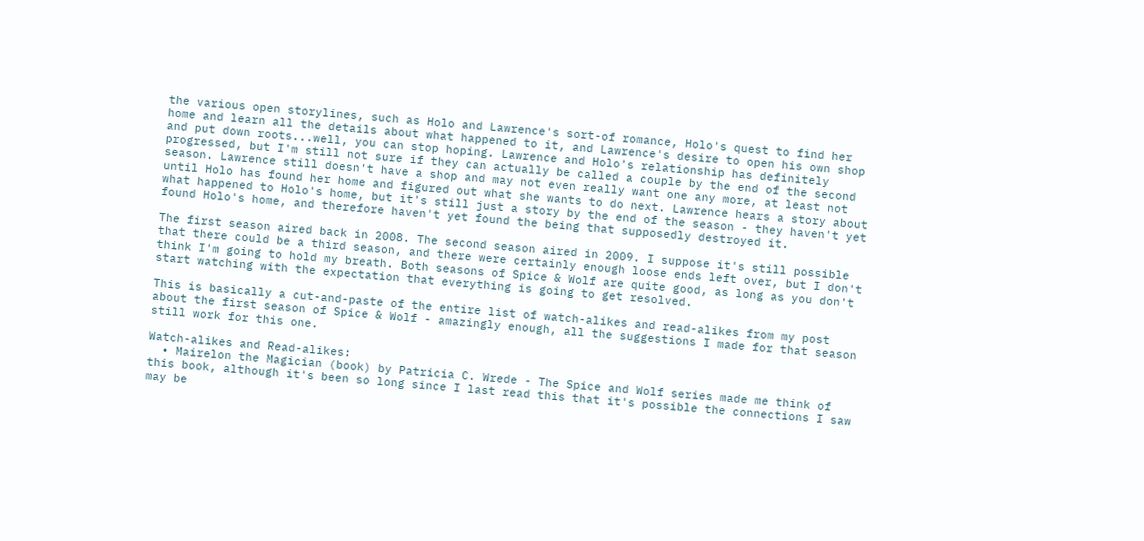the various open storylines, such as Holo and Lawrence's sort-of romance, Holo's quest to find her home and learn all the details about what happened to it, and Lawrence's desire to open his own shop and put down roots...well, you can stop hoping. Lawrence and Holo's relationship has definitely progressed, but I'm still not sure if they can actually be called a couple by the end of the second season. Lawrence still doesn't have a shop and may not even really want one any more, at least not until Holo has found her home and figured out what she wants to do next. Lawrence hears a story about what happened to Holo's home, but it's still just a story by the end of the season - they haven't yet found Holo's home, and therefore haven't yet found the being that supposedly destroyed it.

The first season aired back in 2008. The second season aired in 2009. I suppose it's still possible that there could be a third season, and there were certainly enough loose ends left over, but I don't think I'm going to hold my breath. Both seasons of Spice & Wolf are quite good, as long as you don't start watching with the expectation that everything is going to get resolved.

This is basically a cut-and-paste of the entire list of watch-alikes and read-alikes from my post about the first season of Spice & Wolf - amazingly enough, all the suggestions I made for that season still work for this one.

Watch-alikes and Read-alikes:
  • Mairelon the Magician (book) by Patricia C. Wrede - The Spice and Wolf series made me think of this book, although it's been so long since I last read this that it's possible the connections I saw may be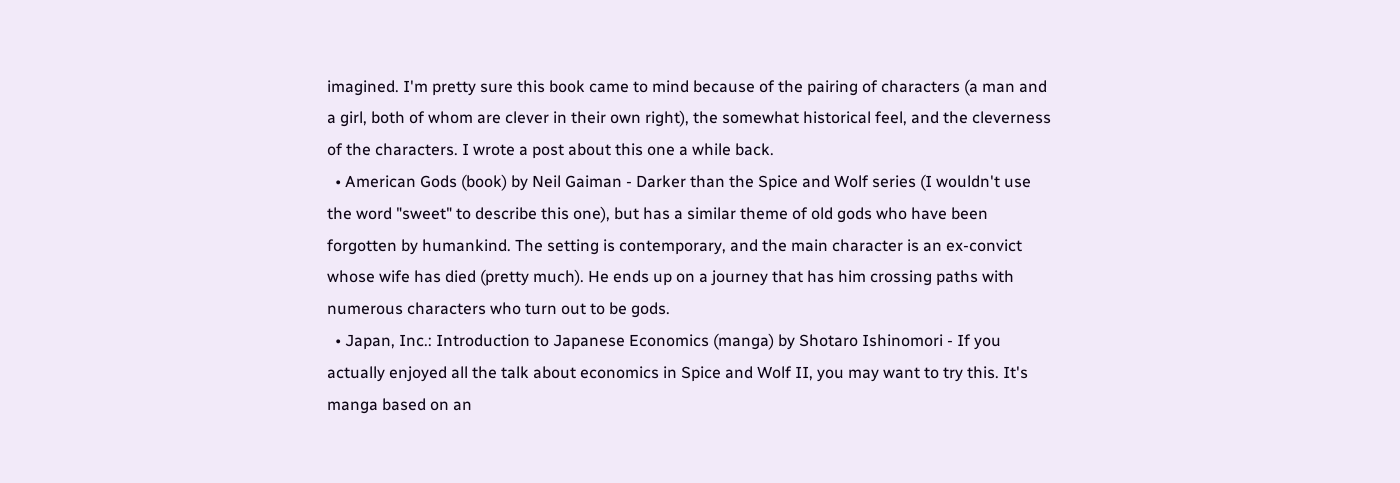imagined. I'm pretty sure this book came to mind because of the pairing of characters (a man and a girl, both of whom are clever in their own right), the somewhat historical feel, and the cleverness of the characters. I wrote a post about this one a while back.
  • American Gods (book) by Neil Gaiman - Darker than the Spice and Wolf series (I wouldn't use the word "sweet" to describe this one), but has a similar theme of old gods who have been forgotten by humankind. The setting is contemporary, and the main character is an ex-convict whose wife has died (pretty much). He ends up on a journey that has him crossing paths with numerous characters who turn out to be gods.
  • Japan, Inc.: Introduction to Japanese Economics (manga) by Shotaro Ishinomori - If you actually enjoyed all the talk about economics in Spice and Wolf II, you may want to try this. It's manga based on an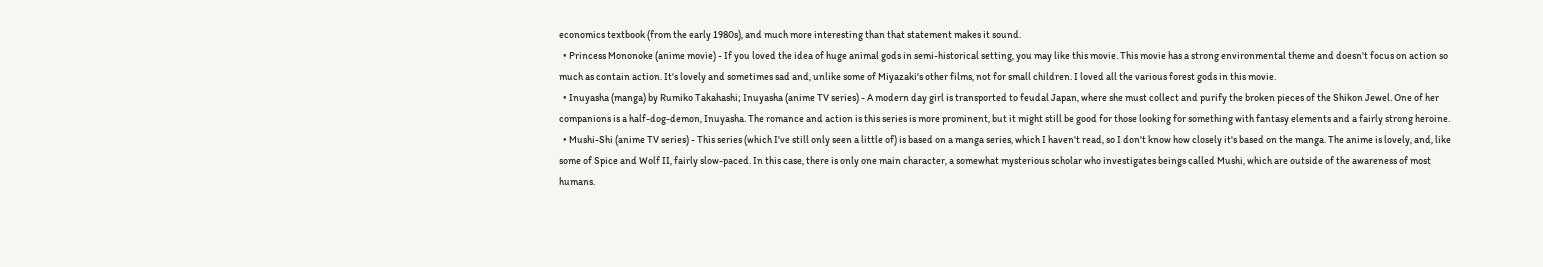economics textbook (from the early 1980s), and much more interesting than that statement makes it sound.
  • Princess Mononoke (anime movie) - If you loved the idea of huge animal gods in semi-historical setting, you may like this movie. This movie has a strong environmental theme and doesn't focus on action so much as contain action. It's lovely and sometimes sad and, unlike some of Miyazaki's other films, not for small children. I loved all the various forest gods in this movie.
  • Inuyasha (manga) by Rumiko Takahashi; Inuyasha (anime TV series) - A modern day girl is transported to feudal Japan, where she must collect and purify the broken pieces of the Shikon Jewel. One of her companions is a half-dog-demon, Inuyasha. The romance and action is this series is more prominent, but it might still be good for those looking for something with fantasy elements and a fairly strong heroine.
  • Mushi-Shi (anime TV series) - This series (which I've still only seen a little of) is based on a manga series, which I haven't read, so I don't know how closely it's based on the manga. The anime is lovely, and, like some of Spice and Wolf II, fairly slow-paced. In this case, there is only one main character, a somewhat mysterious scholar who investigates beings called Mushi, which are outside of the awareness of most humans.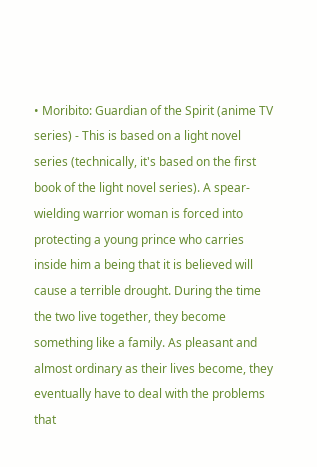• Moribito: Guardian of the Spirit (anime TV series) - This is based on a light novel series (technically, it's based on the first book of the light novel series). A spear-wielding warrior woman is forced into protecting a young prince who carries inside him a being that it is believed will cause a terrible drought. During the time the two live together, they become something like a family. As pleasant and almost ordinary as their lives become, they eventually have to deal with the problems that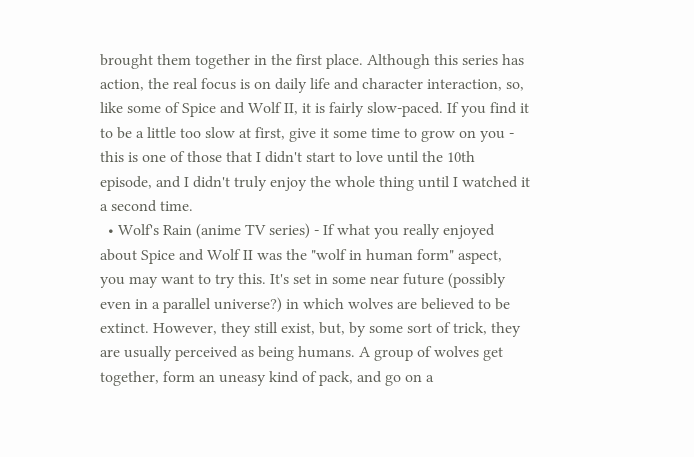brought them together in the first place. Although this series has action, the real focus is on daily life and character interaction, so, like some of Spice and Wolf II, it is fairly slow-paced. If you find it to be a little too slow at first, give it some time to grow on you - this is one of those that I didn't start to love until the 10th episode, and I didn't truly enjoy the whole thing until I watched it a second time.
  • Wolf's Rain (anime TV series) - If what you really enjoyed about Spice and Wolf II was the "wolf in human form" aspect, you may want to try this. It's set in some near future (possibly even in a parallel universe?) in which wolves are believed to be extinct. However, they still exist, but, by some sort of trick, they are usually perceived as being humans. A group of wolves get together, form an uneasy kind of pack, and go on a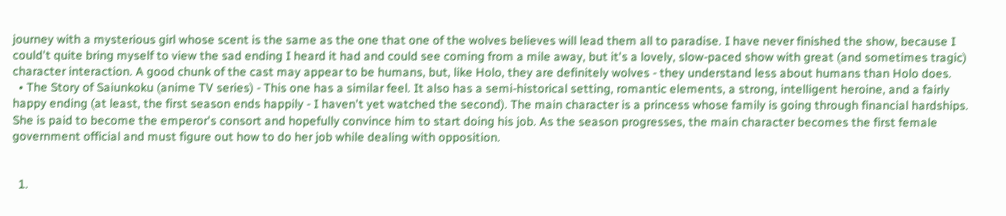journey with a mysterious girl whose scent is the same as the one that one of the wolves believes will lead them all to paradise. I have never finished the show, because I could't quite bring myself to view the sad ending I heard it had and could see coming from a mile away, but it's a lovely, slow-paced show with great (and sometimes tragic) character interaction. A good chunk of the cast may appear to be humans, but, like Holo, they are definitely wolves - they understand less about humans than Holo does.
  • The Story of Saiunkoku (anime TV series) - This one has a similar feel. It also has a semi-historical setting, romantic elements, a strong, intelligent heroine, and a fairly happy ending (at least, the first season ends happily - I haven't yet watched the second). The main character is a princess whose family is going through financial hardships. She is paid to become the emperor's consort and hopefully convince him to start doing his job. As the season progresses, the main character becomes the first female government official and must figure out how to do her job while dealing with opposition.


  1.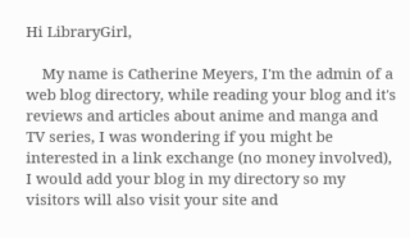Hi LibraryGirl,

    My name is Catherine Meyers, I'm the admin of a web blog directory, while reading your blog and it's reviews and articles about anime and manga and TV series, I was wondering if you might be interested in a link exchange (no money involved), I would add your blog in my directory so my visitors will also visit your site and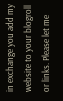in exchange you add my website to your blogroll or links. Please let me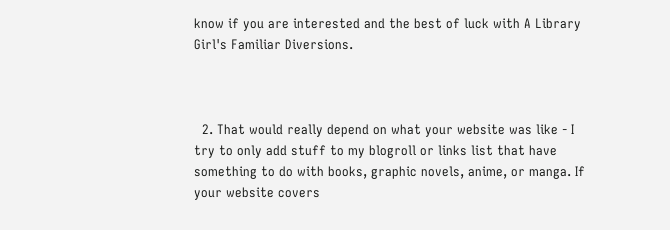know if you are interested and the best of luck with A Library Girl's Familiar Diversions.



  2. That would really depend on what your website was like - I try to only add stuff to my blogroll or links list that have something to do with books, graphic novels, anime, or manga. If your website covers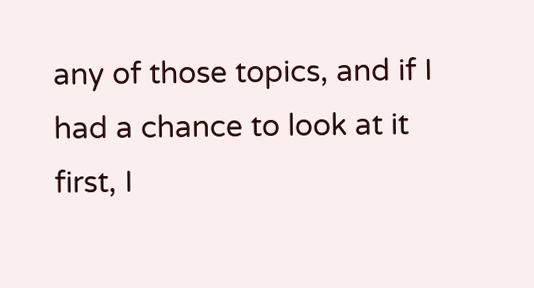any of those topics, and if I had a chance to look at it first, I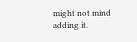might not mind adding it.